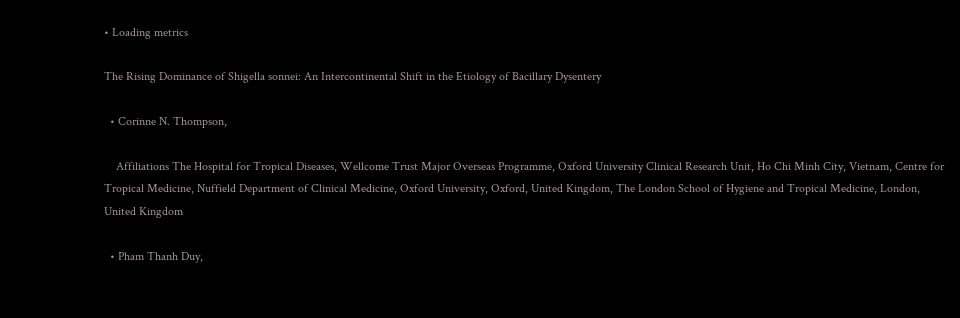• Loading metrics

The Rising Dominance of Shigella sonnei: An Intercontinental Shift in the Etiology of Bacillary Dysentery

  • Corinne N. Thompson,

    Affiliations The Hospital for Tropical Diseases, Wellcome Trust Major Overseas Programme, Oxford University Clinical Research Unit, Ho Chi Minh City, Vietnam, Centre for Tropical Medicine, Nuffield Department of Clinical Medicine, Oxford University, Oxford, United Kingdom, The London School of Hygiene and Tropical Medicine, London, United Kingdom

  • Pham Thanh Duy,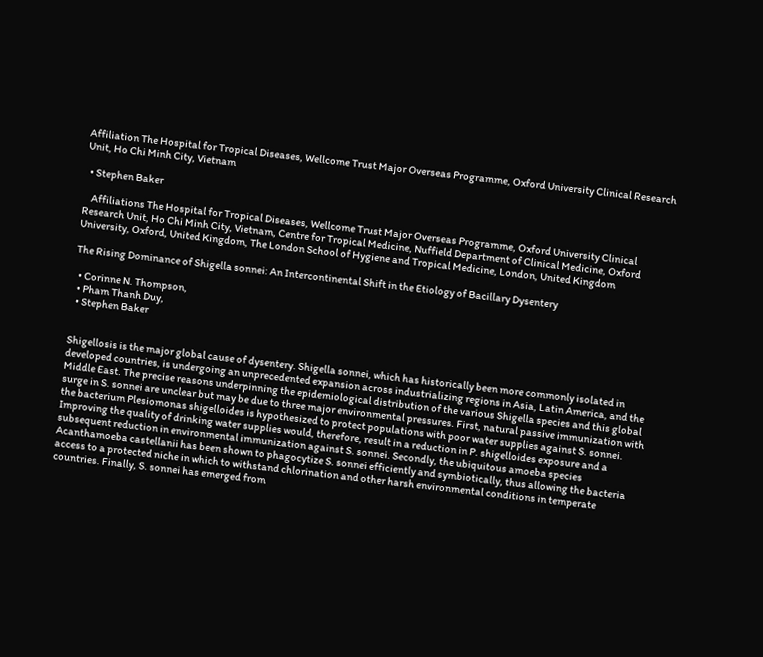Affiliation The Hospital for Tropical Diseases, Wellcome Trust Major Overseas Programme, Oxford University Clinical Research Unit, Ho Chi Minh City, Vietnam

  • Stephen Baker

    Affiliations The Hospital for Tropical Diseases, Wellcome Trust Major Overseas Programme, Oxford University Clinical Research Unit, Ho Chi Minh City, Vietnam, Centre for Tropical Medicine, Nuffield Department of Clinical Medicine, Oxford University, Oxford, United Kingdom, The London School of Hygiene and Tropical Medicine, London, United Kingdom

The Rising Dominance of Shigella sonnei: An Intercontinental Shift in the Etiology of Bacillary Dysentery

  • Corinne N. Thompson,
  • Pham Thanh Duy,
  • Stephen Baker


Shigellosis is the major global cause of dysentery. Shigella sonnei, which has historically been more commonly isolated in developed countries, is undergoing an unprecedented expansion across industrializing regions in Asia, Latin America, and the Middle East. The precise reasons underpinning the epidemiological distribution of the various Shigella species and this global surge in S. sonnei are unclear but may be due to three major environmental pressures. First, natural passive immunization with the bacterium Plesiomonas shigelloides is hypothesized to protect populations with poor water supplies against S. sonnei. Improving the quality of drinking water supplies would, therefore, result in a reduction in P. shigelloides exposure and a subsequent reduction in environmental immunization against S. sonnei. Secondly, the ubiquitous amoeba species Acanthamoeba castellanii has been shown to phagocytize S. sonnei efficiently and symbiotically, thus allowing the bacteria access to a protected niche in which to withstand chlorination and other harsh environmental conditions in temperate countries. Finally, S. sonnei has emerged from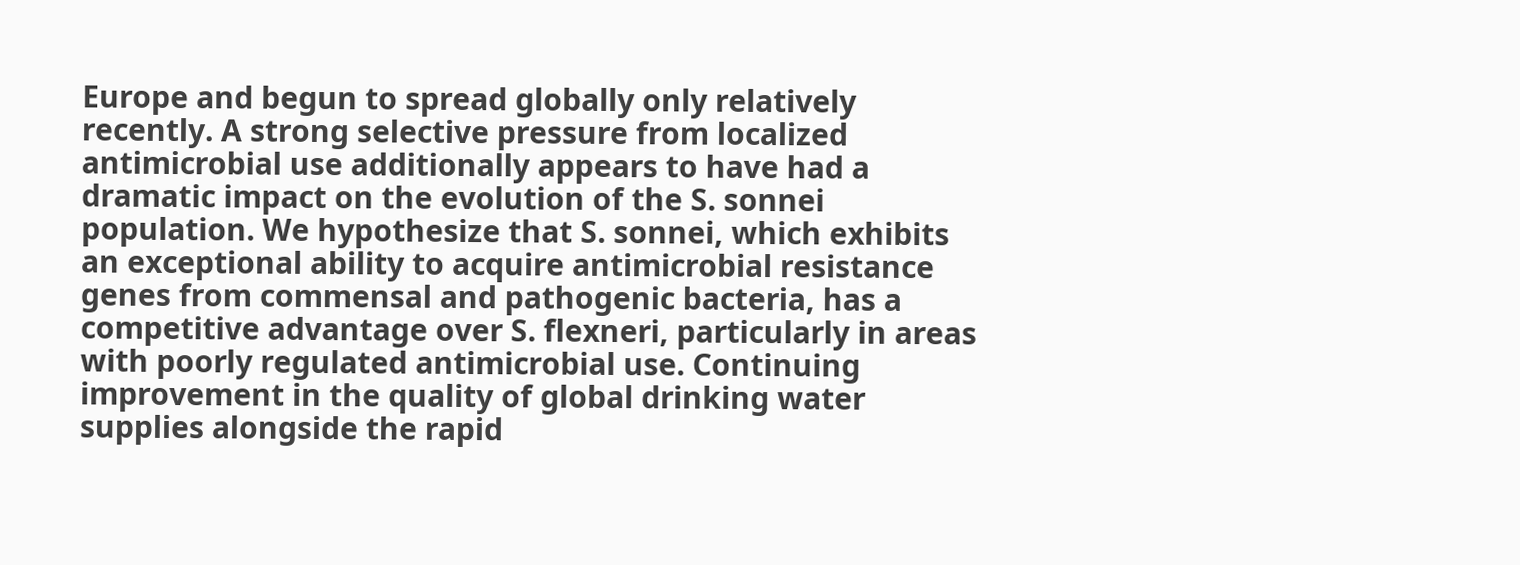Europe and begun to spread globally only relatively recently. A strong selective pressure from localized antimicrobial use additionally appears to have had a dramatic impact on the evolution of the S. sonnei population. We hypothesize that S. sonnei, which exhibits an exceptional ability to acquire antimicrobial resistance genes from commensal and pathogenic bacteria, has a competitive advantage over S. flexneri, particularly in areas with poorly regulated antimicrobial use. Continuing improvement in the quality of global drinking water supplies alongside the rapid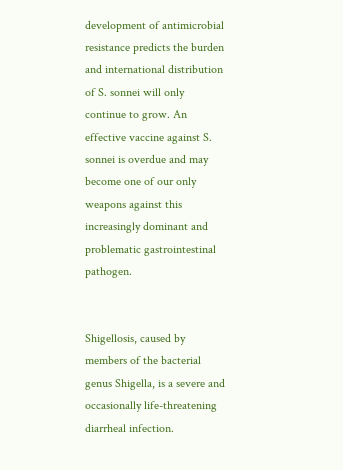development of antimicrobial resistance predicts the burden and international distribution of S. sonnei will only continue to grow. An effective vaccine against S. sonnei is overdue and may become one of our only weapons against this increasingly dominant and problematic gastrointestinal pathogen.


Shigellosis, caused by members of the bacterial genus Shigella, is a severe and occasionally life-threatening diarrheal infection.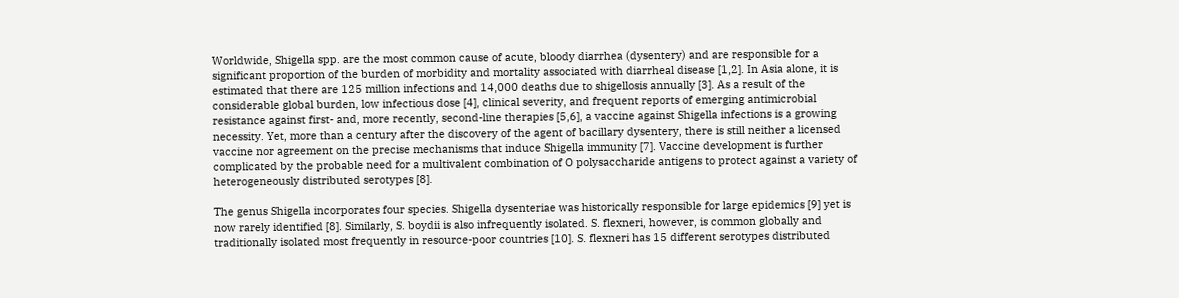Worldwide, Shigella spp. are the most common cause of acute, bloody diarrhea (dysentery) and are responsible for a significant proportion of the burden of morbidity and mortality associated with diarrheal disease [1,2]. In Asia alone, it is estimated that there are 125 million infections and 14,000 deaths due to shigellosis annually [3]. As a result of the considerable global burden, low infectious dose [4], clinical severity, and frequent reports of emerging antimicrobial resistance against first- and, more recently, second-line therapies [5,6], a vaccine against Shigella infections is a growing necessity. Yet, more than a century after the discovery of the agent of bacillary dysentery, there is still neither a licensed vaccine nor agreement on the precise mechanisms that induce Shigella immunity [7]. Vaccine development is further complicated by the probable need for a multivalent combination of O polysaccharide antigens to protect against a variety of heterogeneously distributed serotypes [8].

The genus Shigella incorporates four species. Shigella dysenteriae was historically responsible for large epidemics [9] yet is now rarely identified [8]. Similarly, S. boydii is also infrequently isolated. S. flexneri, however, is common globally and traditionally isolated most frequently in resource-poor countries [10]. S. flexneri has 15 different serotypes distributed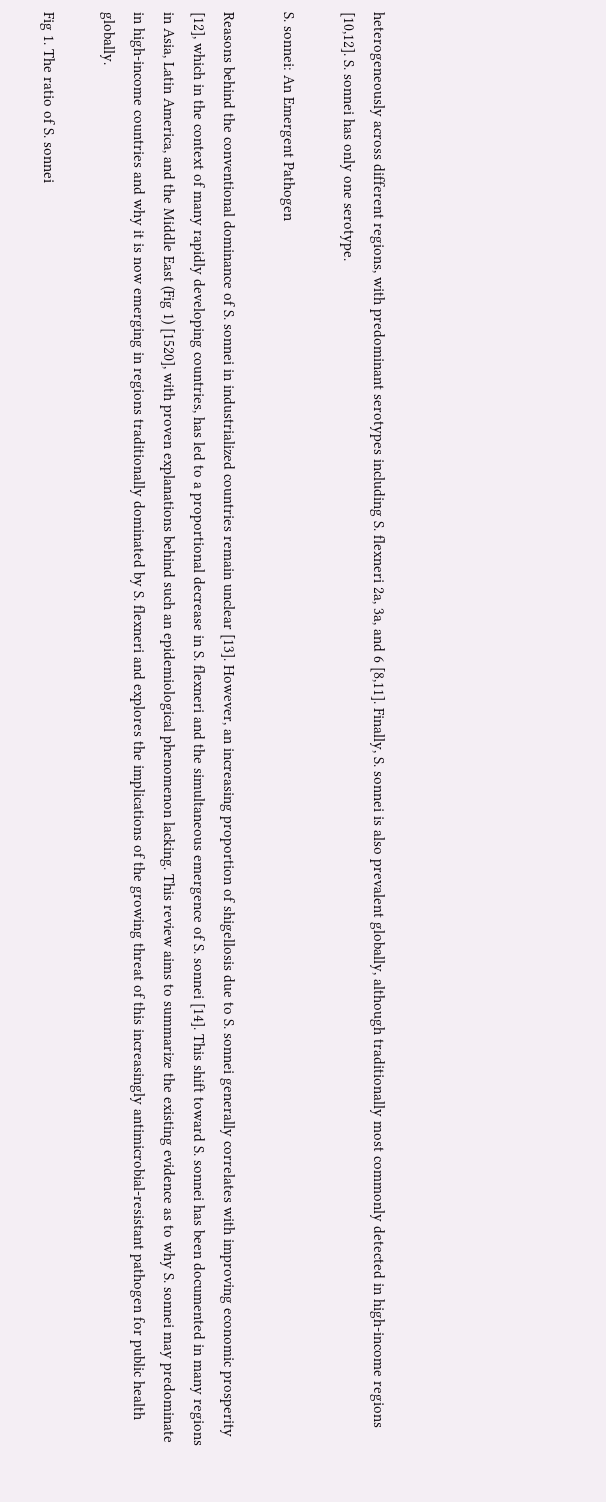heterogeneously across different regions, with predominant serotypes including S. flexneri 2a, 3a, and 6 [8,11]. Finally, S. sonnei is also prevalent globally, although traditionally most commonly detected in high-income regions [10,12]. S. sonnei has only one serotype.

S. sonnei: An Emergent Pathogen

Reasons behind the conventional dominance of S. sonnei in industrialized countries remain unclear [13]. However, an increasing proportion of shigellosis due to S. sonnei generally correlates with improving economic prosperity [12], which in the context of many rapidly developing countries, has led to a proportional decrease in S. flexneri and the simultaneous emergence of S. sonnei [14]. This shift toward S. sonnei has been documented in many regions in Asia, Latin America, and the Middle East (Fig 1) [1520], with proven explanations behind such an epidemiological phenomenon lacking. This review aims to summarize the existing evidence as to why S. sonnei may predominate in high-income countries and why it is now emerging in regions traditionally dominated by S. flexneri and explores the implications of the growing threat of this increasingly antimicrobial-resistant pathogen for public health globally.

Fig 1. The ratio of S. sonnei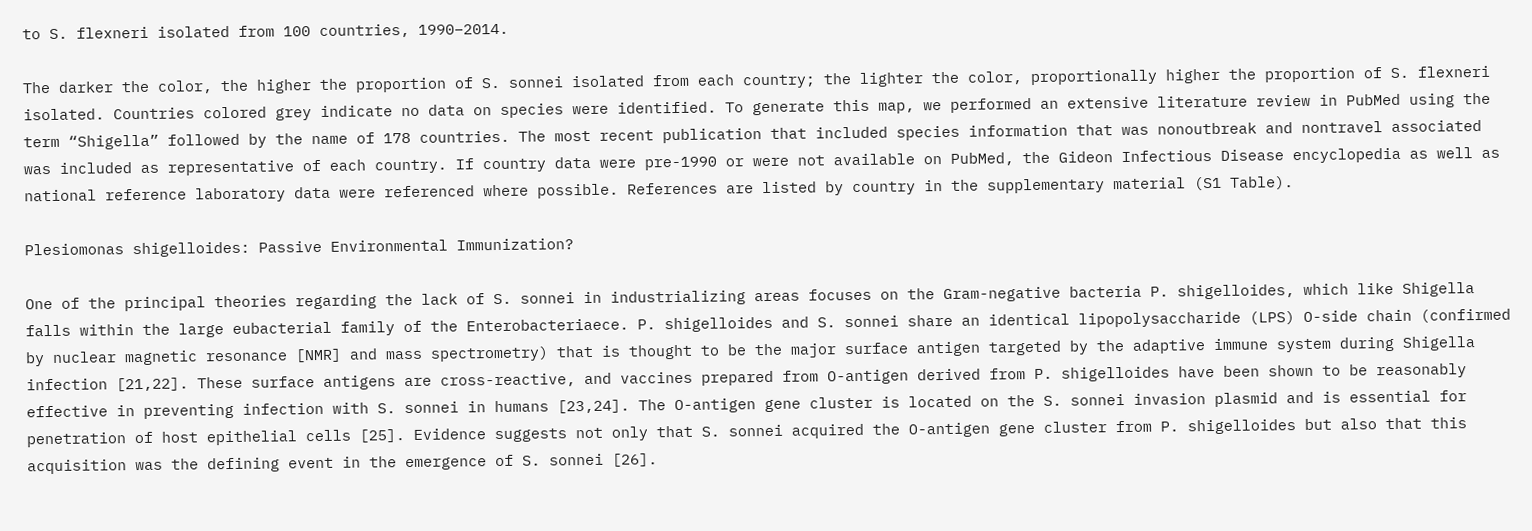to S. flexneri isolated from 100 countries, 1990–2014.

The darker the color, the higher the proportion of S. sonnei isolated from each country; the lighter the color, proportionally higher the proportion of S. flexneri isolated. Countries colored grey indicate no data on species were identified. To generate this map, we performed an extensive literature review in PubMed using the term “Shigella” followed by the name of 178 countries. The most recent publication that included species information that was nonoutbreak and nontravel associated was included as representative of each country. If country data were pre-1990 or were not available on PubMed, the Gideon Infectious Disease encyclopedia as well as national reference laboratory data were referenced where possible. References are listed by country in the supplementary material (S1 Table).

Plesiomonas shigelloides: Passive Environmental Immunization?

One of the principal theories regarding the lack of S. sonnei in industrializing areas focuses on the Gram-negative bacteria P. shigelloides, which like Shigella falls within the large eubacterial family of the Enterobacteriaece. P. shigelloides and S. sonnei share an identical lipopolysaccharide (LPS) O-side chain (confirmed by nuclear magnetic resonance [NMR] and mass spectrometry) that is thought to be the major surface antigen targeted by the adaptive immune system during Shigella infection [21,22]. These surface antigens are cross-reactive, and vaccines prepared from O-antigen derived from P. shigelloides have been shown to be reasonably effective in preventing infection with S. sonnei in humans [23,24]. The O-antigen gene cluster is located on the S. sonnei invasion plasmid and is essential for penetration of host epithelial cells [25]. Evidence suggests not only that S. sonnei acquired the O-antigen gene cluster from P. shigelloides but also that this acquisition was the defining event in the emergence of S. sonnei [26].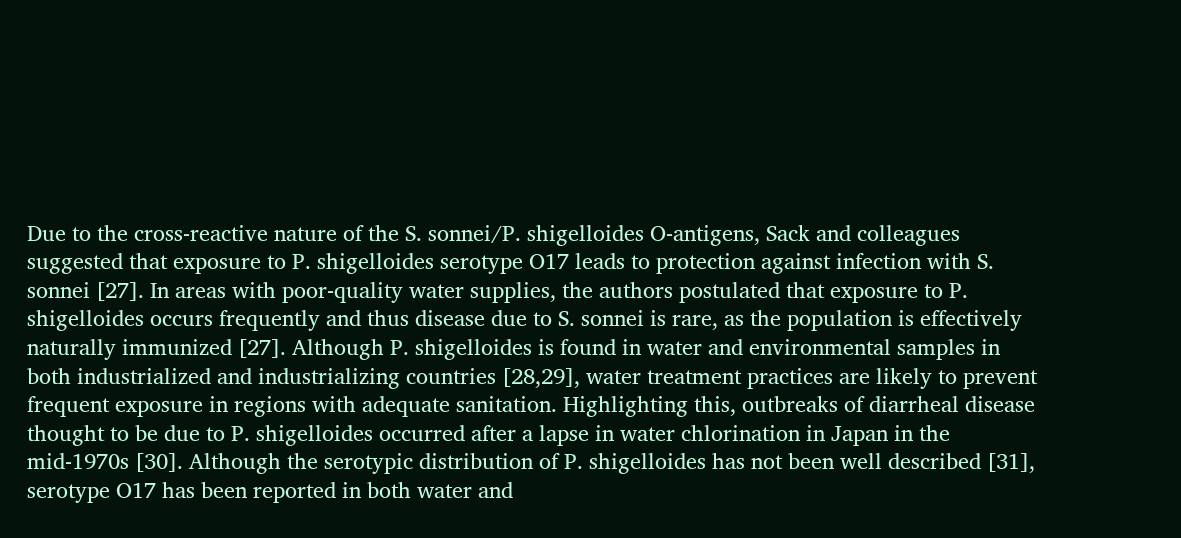Due to the cross-reactive nature of the S. sonnei/P. shigelloides O-antigens, Sack and colleagues suggested that exposure to P. shigelloides serotype O17 leads to protection against infection with S. sonnei [27]. In areas with poor-quality water supplies, the authors postulated that exposure to P. shigelloides occurs frequently and thus disease due to S. sonnei is rare, as the population is effectively naturally immunized [27]. Although P. shigelloides is found in water and environmental samples in both industrialized and industrializing countries [28,29], water treatment practices are likely to prevent frequent exposure in regions with adequate sanitation. Highlighting this, outbreaks of diarrheal disease thought to be due to P. shigelloides occurred after a lapse in water chlorination in Japan in the mid-1970s [30]. Although the serotypic distribution of P. shigelloides has not been well described [31], serotype O17 has been reported in both water and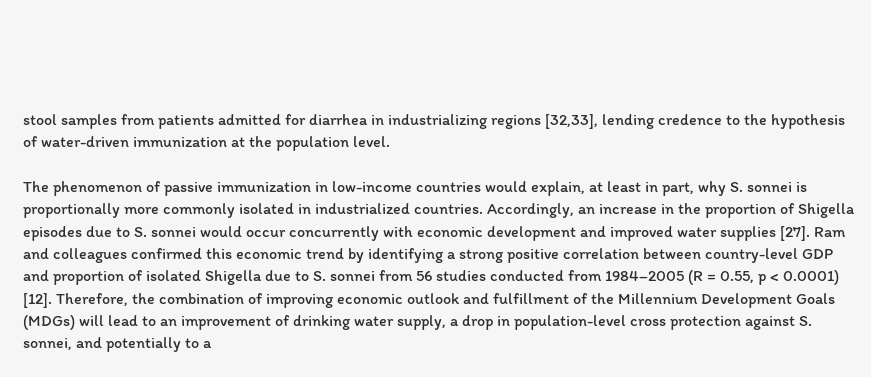stool samples from patients admitted for diarrhea in industrializing regions [32,33], lending credence to the hypothesis of water-driven immunization at the population level.

The phenomenon of passive immunization in low-income countries would explain, at least in part, why S. sonnei is proportionally more commonly isolated in industrialized countries. Accordingly, an increase in the proportion of Shigella episodes due to S. sonnei would occur concurrently with economic development and improved water supplies [27]. Ram and colleagues confirmed this economic trend by identifying a strong positive correlation between country-level GDP and proportion of isolated Shigella due to S. sonnei from 56 studies conducted from 1984–2005 (R = 0.55, p < 0.0001) [12]. Therefore, the combination of improving economic outlook and fulfillment of the Millennium Development Goals (MDGs) will lead to an improvement of drinking water supply, a drop in population-level cross protection against S. sonnei, and potentially to a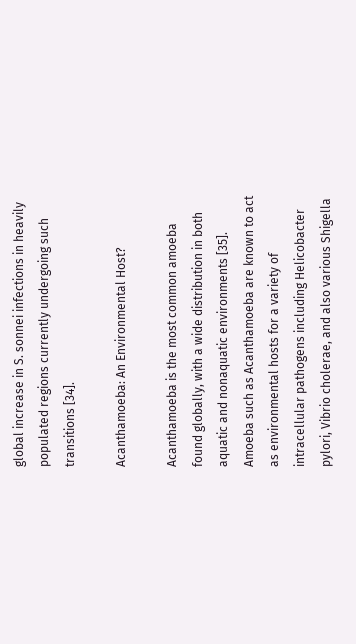global increase in S. sonnei infections in heavily populated regions currently undergoing such transitions [34].

Acanthamoeba: An Environmental Host?

Acanthamoeba is the most common amoeba found globally, with a wide distribution in both aquatic and nonaquatic environments [35]. Amoeba such as Acanthamoeba are known to act as environmental hosts for a variety of intracellular pathogens including Helicobacter pylori, Vibrio cholerae, and also various Shigella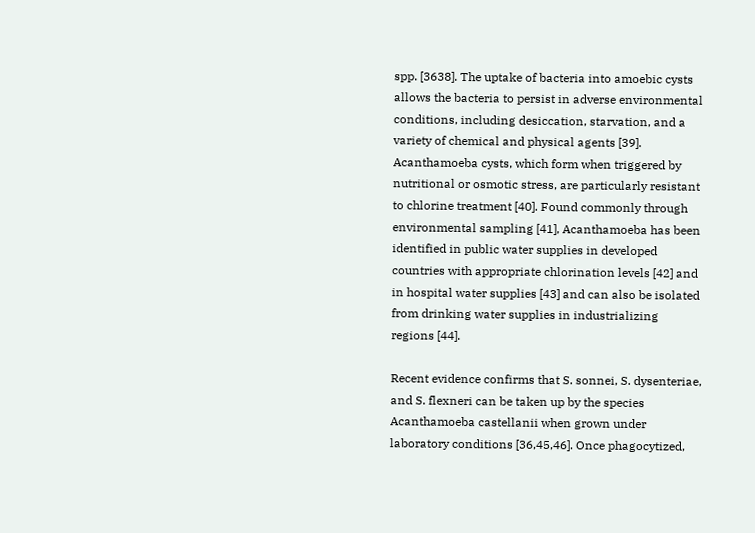spp. [3638]. The uptake of bacteria into amoebic cysts allows the bacteria to persist in adverse environmental conditions, including desiccation, starvation, and a variety of chemical and physical agents [39]. Acanthamoeba cysts, which form when triggered by nutritional or osmotic stress, are particularly resistant to chlorine treatment [40]. Found commonly through environmental sampling [41], Acanthamoeba has been identified in public water supplies in developed countries with appropriate chlorination levels [42] and in hospital water supplies [43] and can also be isolated from drinking water supplies in industrializing regions [44].

Recent evidence confirms that S. sonnei, S. dysenteriae, and S. flexneri can be taken up by the species Acanthamoeba castellanii when grown under laboratory conditions [36,45,46]. Once phagocytized,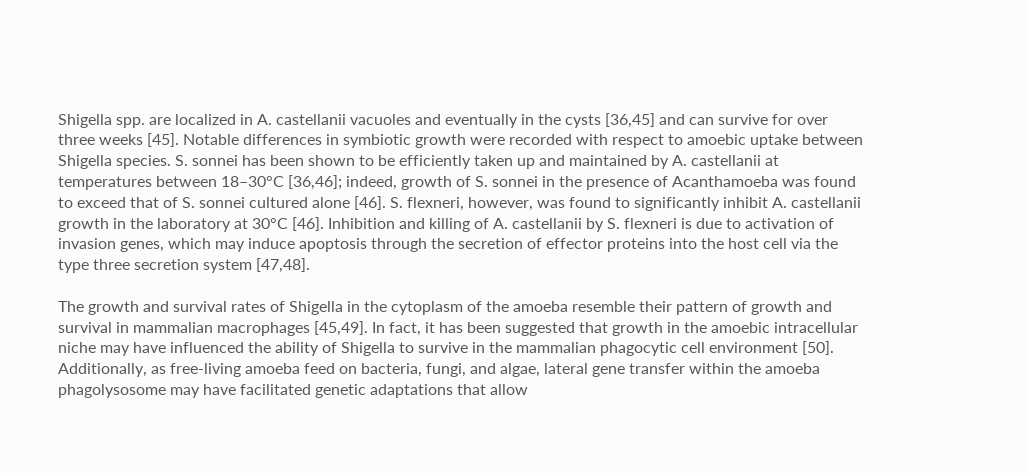Shigella spp. are localized in A. castellanii vacuoles and eventually in the cysts [36,45] and can survive for over three weeks [45]. Notable differences in symbiotic growth were recorded with respect to amoebic uptake between Shigella species. S. sonnei has been shown to be efficiently taken up and maintained by A. castellanii at temperatures between 18–30°C [36,46]; indeed, growth of S. sonnei in the presence of Acanthamoeba was found to exceed that of S. sonnei cultured alone [46]. S. flexneri, however, was found to significantly inhibit A. castellanii growth in the laboratory at 30°C [46]. Inhibition and killing of A. castellanii by S. flexneri is due to activation of invasion genes, which may induce apoptosis through the secretion of effector proteins into the host cell via the type three secretion system [47,48].

The growth and survival rates of Shigella in the cytoplasm of the amoeba resemble their pattern of growth and survival in mammalian macrophages [45,49]. In fact, it has been suggested that growth in the amoebic intracellular niche may have influenced the ability of Shigella to survive in the mammalian phagocytic cell environment [50]. Additionally, as free-living amoeba feed on bacteria, fungi, and algae, lateral gene transfer within the amoeba phagolysosome may have facilitated genetic adaptations that allow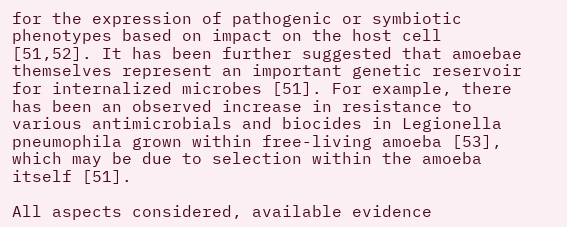for the expression of pathogenic or symbiotic phenotypes based on impact on the host cell [51,52]. It has been further suggested that amoebae themselves represent an important genetic reservoir for internalized microbes [51]. For example, there has been an observed increase in resistance to various antimicrobials and biocides in Legionella pneumophila grown within free-living amoeba [53], which may be due to selection within the amoeba itself [51].

All aspects considered, available evidence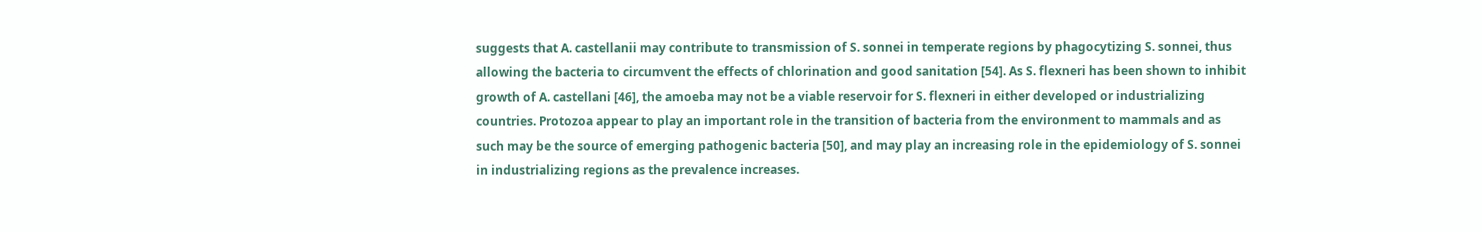suggests that A. castellanii may contribute to transmission of S. sonnei in temperate regions by phagocytizing S. sonnei, thus allowing the bacteria to circumvent the effects of chlorination and good sanitation [54]. As S. flexneri has been shown to inhibit growth of A. castellani [46], the amoeba may not be a viable reservoir for S. flexneri in either developed or industrializing countries. Protozoa appear to play an important role in the transition of bacteria from the environment to mammals and as such may be the source of emerging pathogenic bacteria [50], and may play an increasing role in the epidemiology of S. sonnei in industrializing regions as the prevalence increases.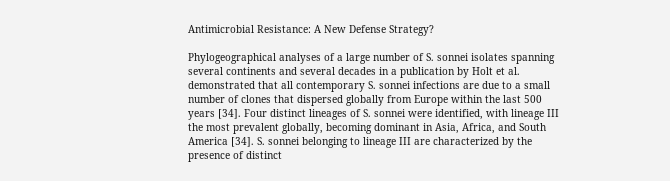Antimicrobial Resistance: A New Defense Strategy?

Phylogeographical analyses of a large number of S. sonnei isolates spanning several continents and several decades in a publication by Holt et al. demonstrated that all contemporary S. sonnei infections are due to a small number of clones that dispersed globally from Europe within the last 500 years [34]. Four distinct lineages of S. sonnei were identified, with lineage III the most prevalent globally, becoming dominant in Asia, Africa, and South America [34]. S. sonnei belonging to lineage III are characterized by the presence of distinct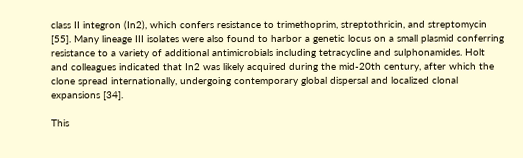class II integron (In2), which confers resistance to trimethoprim, streptothricin, and streptomycin [55]. Many lineage III isolates were also found to harbor a genetic locus on a small plasmid conferring resistance to a variety of additional antimicrobials including tetracycline and sulphonamides. Holt and colleagues indicated that In2 was likely acquired during the mid-20th century, after which the clone spread internationally, undergoing contemporary global dispersal and localized clonal expansions [34].

This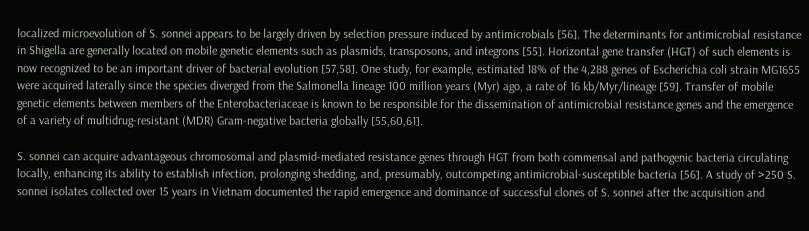localized microevolution of S. sonnei appears to be largely driven by selection pressure induced by antimicrobials [56]. The determinants for antimicrobial resistance in Shigella are generally located on mobile genetic elements such as plasmids, transposons, and integrons [55]. Horizontal gene transfer (HGT) of such elements is now recognized to be an important driver of bacterial evolution [57,58]. One study, for example, estimated 18% of the 4,288 genes of Escherichia coli strain MG1655 were acquired laterally since the species diverged from the Salmonella lineage 100 million years (Myr) ago, a rate of 16 kb/Myr/lineage [59]. Transfer of mobile genetic elements between members of the Enterobacteriaceae is known to be responsible for the dissemination of antimicrobial resistance genes and the emergence of a variety of multidrug-resistant (MDR) Gram-negative bacteria globally [55,60,61].

S. sonnei can acquire advantageous chromosomal and plasmid-mediated resistance genes through HGT from both commensal and pathogenic bacteria circulating locally, enhancing its ability to establish infection, prolonging shedding, and, presumably, outcompeting antimicrobial-susceptible bacteria [56]. A study of >250 S. sonnei isolates collected over 15 years in Vietnam documented the rapid emergence and dominance of successful clones of S. sonnei after the acquisition and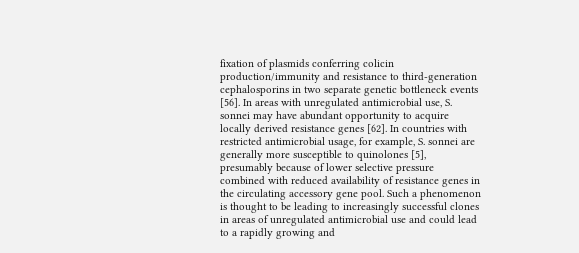fixation of plasmids conferring colicin production/immunity and resistance to third-generation cephalosporins in two separate genetic bottleneck events [56]. In areas with unregulated antimicrobial use, S. sonnei may have abundant opportunity to acquire locally derived resistance genes [62]. In countries with restricted antimicrobial usage, for example, S. sonnei are generally more susceptible to quinolones [5], presumably because of lower selective pressure combined with reduced availability of resistance genes in the circulating accessory gene pool. Such a phenomenon is thought to be leading to increasingly successful clones in areas of unregulated antimicrobial use and could lead to a rapidly growing and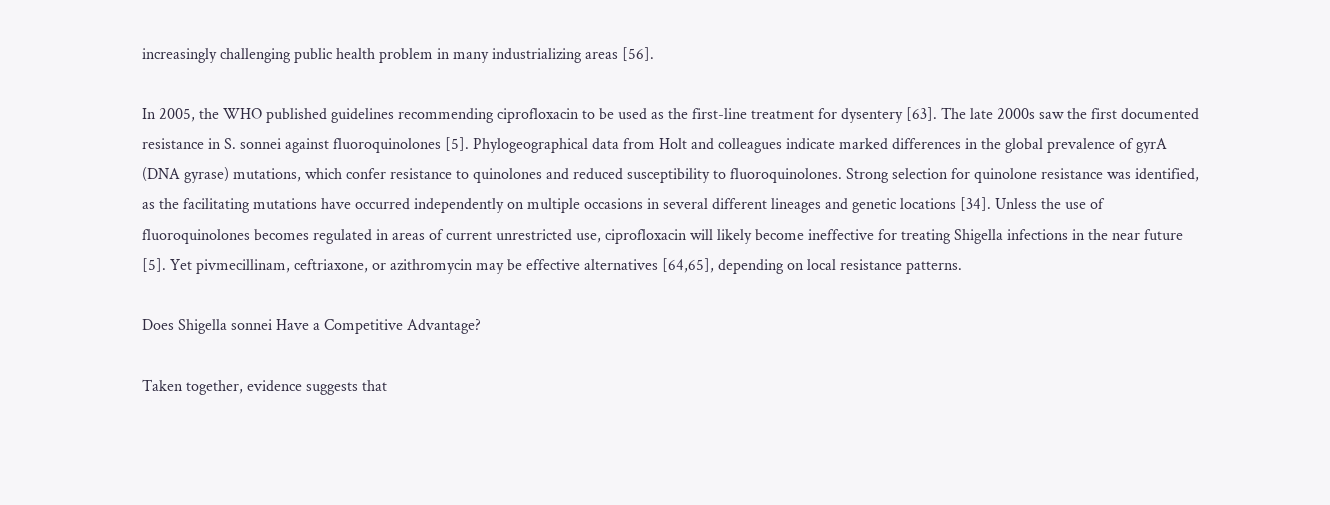increasingly challenging public health problem in many industrializing areas [56].

In 2005, the WHO published guidelines recommending ciprofloxacin to be used as the first-line treatment for dysentery [63]. The late 2000s saw the first documented resistance in S. sonnei against fluoroquinolones [5]. Phylogeographical data from Holt and colleagues indicate marked differences in the global prevalence of gyrA (DNA gyrase) mutations, which confer resistance to quinolones and reduced susceptibility to fluoroquinolones. Strong selection for quinolone resistance was identified, as the facilitating mutations have occurred independently on multiple occasions in several different lineages and genetic locations [34]. Unless the use of fluoroquinolones becomes regulated in areas of current unrestricted use, ciprofloxacin will likely become ineffective for treating Shigella infections in the near future [5]. Yet pivmecillinam, ceftriaxone, or azithromycin may be effective alternatives [64,65], depending on local resistance patterns.

Does Shigella sonnei Have a Competitive Advantage?

Taken together, evidence suggests that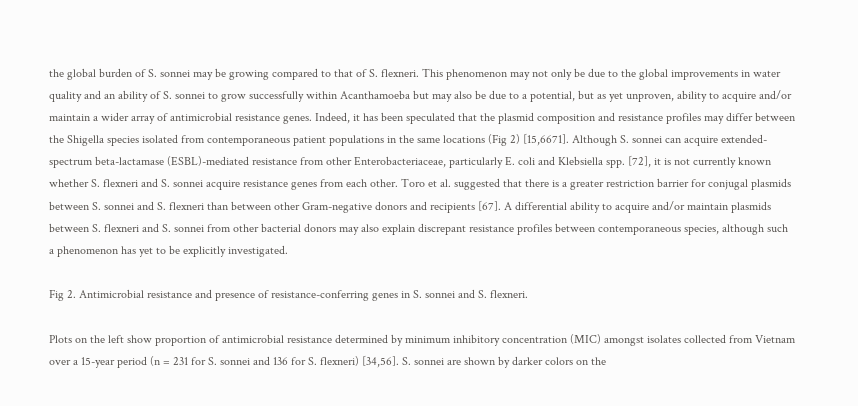the global burden of S. sonnei may be growing compared to that of S. flexneri. This phenomenon may not only be due to the global improvements in water quality and an ability of S. sonnei to grow successfully within Acanthamoeba but may also be due to a potential, but as yet unproven, ability to acquire and/or maintain a wider array of antimicrobial resistance genes. Indeed, it has been speculated that the plasmid composition and resistance profiles may differ between the Shigella species isolated from contemporaneous patient populations in the same locations (Fig 2) [15,6671]. Although S. sonnei can acquire extended-spectrum beta-lactamase (ESBL)-mediated resistance from other Enterobacteriaceae, particularly E. coli and Klebsiella spp. [72], it is not currently known whether S. flexneri and S. sonnei acquire resistance genes from each other. Toro et al. suggested that there is a greater restriction barrier for conjugal plasmids between S. sonnei and S. flexneri than between other Gram-negative donors and recipients [67]. A differential ability to acquire and/or maintain plasmids between S. flexneri and S. sonnei from other bacterial donors may also explain discrepant resistance profiles between contemporaneous species, although such a phenomenon has yet to be explicitly investigated.

Fig 2. Antimicrobial resistance and presence of resistance-conferring genes in S. sonnei and S. flexneri.

Plots on the left show proportion of antimicrobial resistance determined by minimum inhibitory concentration (MIC) amongst isolates collected from Vietnam over a 15-year period (n = 231 for S. sonnei and 136 for S. flexneri) [34,56]. S. sonnei are shown by darker colors on the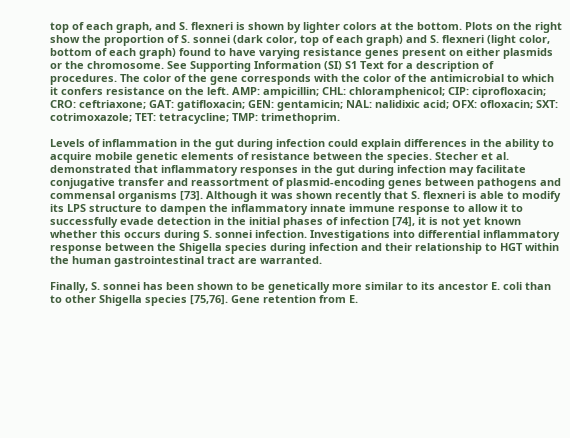top of each graph, and S. flexneri is shown by lighter colors at the bottom. Plots on the right show the proportion of S. sonnei (dark color, top of each graph) and S. flexneri (light color, bottom of each graph) found to have varying resistance genes present on either plasmids or the chromosome. See Supporting Information (SI) S1 Text for a description of procedures. The color of the gene corresponds with the color of the antimicrobial to which it confers resistance on the left. AMP: ampicillin; CHL: chloramphenicol; CIP: ciprofloxacin; CRO: ceftriaxone; GAT: gatifloxacin; GEN: gentamicin; NAL: nalidixic acid; OFX: ofloxacin; SXT: cotrimoxazole; TET: tetracycline; TMP: trimethoprim.

Levels of inflammation in the gut during infection could explain differences in the ability to acquire mobile genetic elements of resistance between the species. Stecher et al. demonstrated that inflammatory responses in the gut during infection may facilitate conjugative transfer and reassortment of plasmid-encoding genes between pathogens and commensal organisms [73]. Although it was shown recently that S. flexneri is able to modify its LPS structure to dampen the inflammatory innate immune response to allow it to successfully evade detection in the initial phases of infection [74], it is not yet known whether this occurs during S. sonnei infection. Investigations into differential inflammatory response between the Shigella species during infection and their relationship to HGT within the human gastrointestinal tract are warranted.

Finally, S. sonnei has been shown to be genetically more similar to its ancestor E. coli than to other Shigella species [75,76]. Gene retention from E.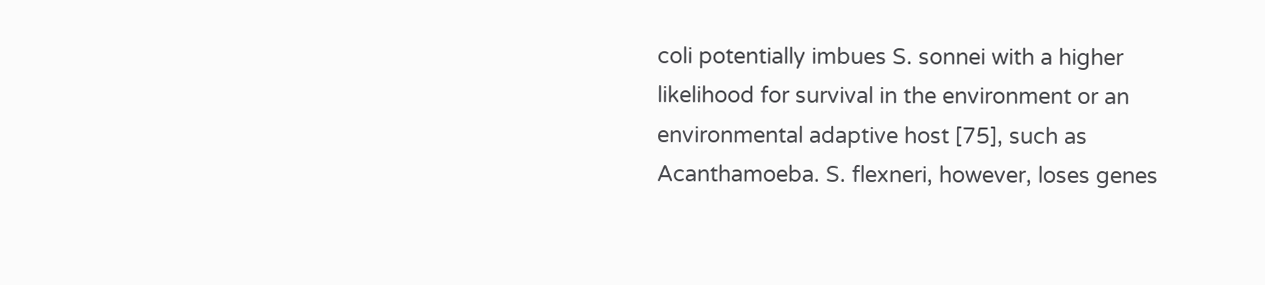coli potentially imbues S. sonnei with a higher likelihood for survival in the environment or an environmental adaptive host [75], such as Acanthamoeba. S. flexneri, however, loses genes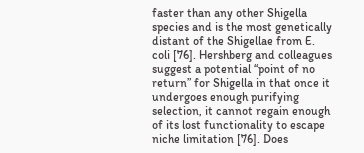faster than any other Shigella species and is the most genetically distant of the Shigellae from E. coli [76]. Hershberg and colleagues suggest a potential “point of no return” for Shigella in that once it undergoes enough purifying selection, it cannot regain enough of its lost functionality to escape niche limitation [76]. Does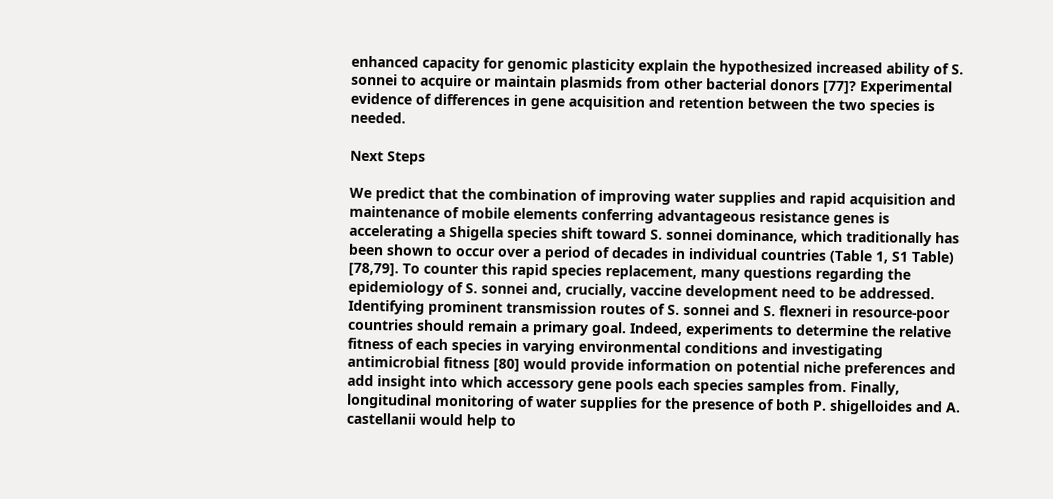enhanced capacity for genomic plasticity explain the hypothesized increased ability of S. sonnei to acquire or maintain plasmids from other bacterial donors [77]? Experimental evidence of differences in gene acquisition and retention between the two species is needed.

Next Steps

We predict that the combination of improving water supplies and rapid acquisition and maintenance of mobile elements conferring advantageous resistance genes is accelerating a Shigella species shift toward S. sonnei dominance, which traditionally has been shown to occur over a period of decades in individual countries (Table 1, S1 Table) [78,79]. To counter this rapid species replacement, many questions regarding the epidemiology of S. sonnei and, crucially, vaccine development need to be addressed. Identifying prominent transmission routes of S. sonnei and S. flexneri in resource-poor countries should remain a primary goal. Indeed, experiments to determine the relative fitness of each species in varying environmental conditions and investigating antimicrobial fitness [80] would provide information on potential niche preferences and add insight into which accessory gene pools each species samples from. Finally, longitudinal monitoring of water supplies for the presence of both P. shigelloides and A. castellanii would help to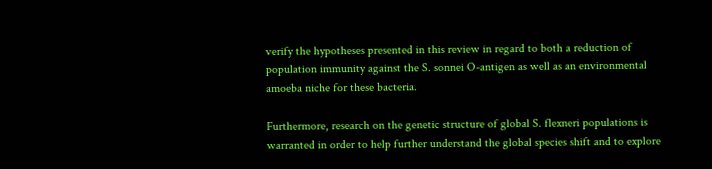verify the hypotheses presented in this review in regard to both a reduction of population immunity against the S. sonnei O-antigen as well as an environmental amoeba niche for these bacteria.

Furthermore, research on the genetic structure of global S. flexneri populations is warranted in order to help further understand the global species shift and to explore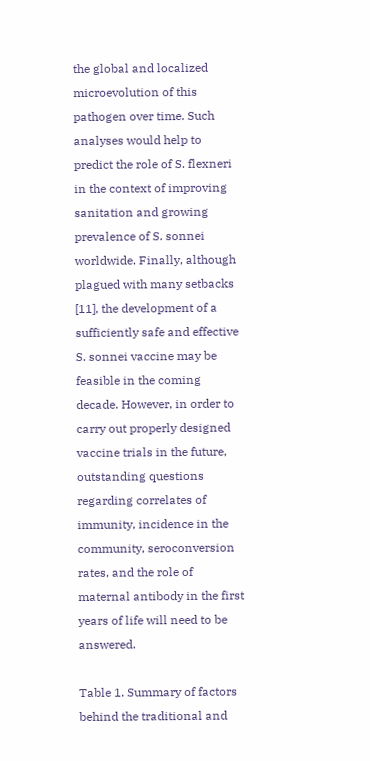the global and localized microevolution of this pathogen over time. Such analyses would help to predict the role of S. flexneri in the context of improving sanitation and growing prevalence of S. sonnei worldwide. Finally, although plagued with many setbacks [11], the development of a sufficiently safe and effective S. sonnei vaccine may be feasible in the coming decade. However, in order to carry out properly designed vaccine trials in the future, outstanding questions regarding correlates of immunity, incidence in the community, seroconversion rates, and the role of maternal antibody in the first years of life will need to be answered.

Table 1. Summary of factors behind the traditional and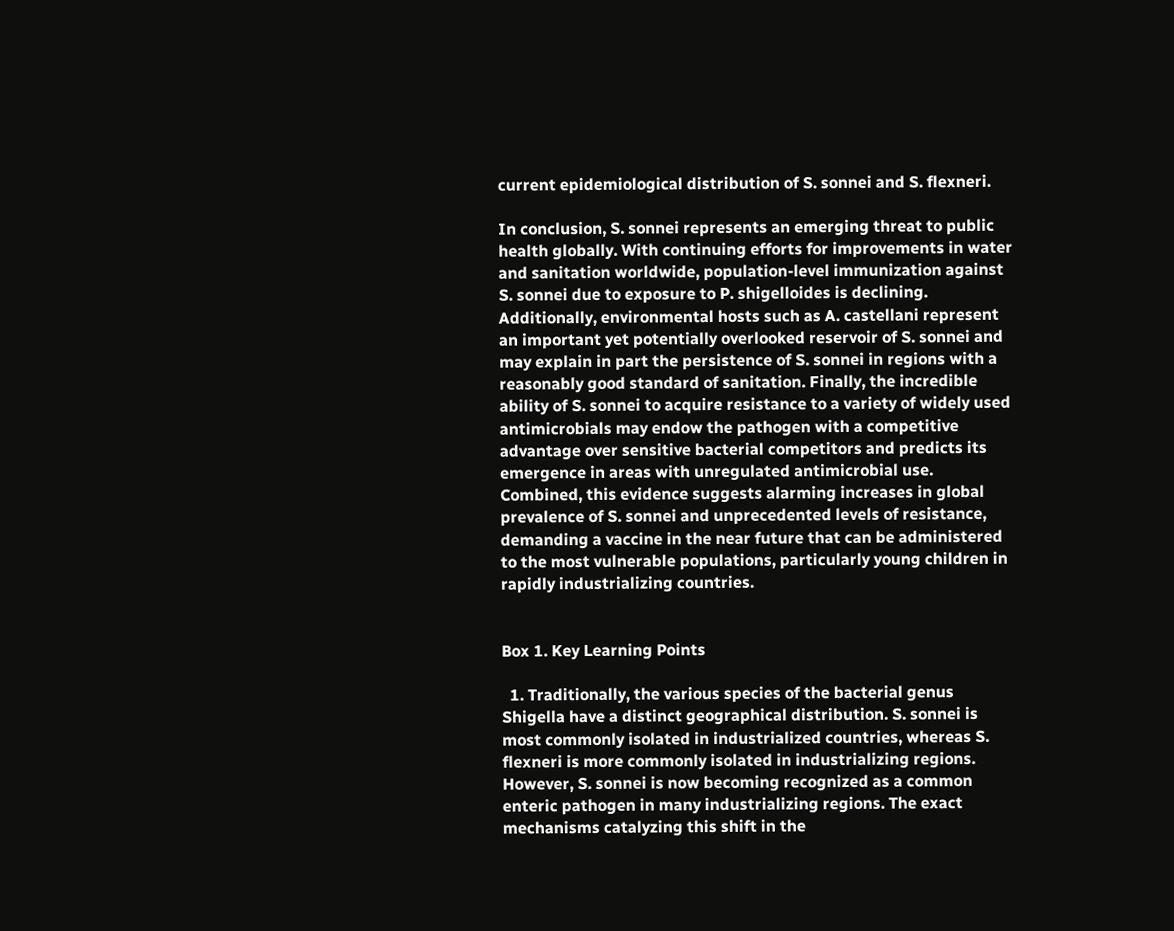current epidemiological distribution of S. sonnei and S. flexneri.

In conclusion, S. sonnei represents an emerging threat to public health globally. With continuing efforts for improvements in water and sanitation worldwide, population-level immunization against S. sonnei due to exposure to P. shigelloides is declining. Additionally, environmental hosts such as A. castellani represent an important yet potentially overlooked reservoir of S. sonnei and may explain in part the persistence of S. sonnei in regions with a reasonably good standard of sanitation. Finally, the incredible ability of S. sonnei to acquire resistance to a variety of widely used antimicrobials may endow the pathogen with a competitive advantage over sensitive bacterial competitors and predicts its emergence in areas with unregulated antimicrobial use. Combined, this evidence suggests alarming increases in global prevalence of S. sonnei and unprecedented levels of resistance, demanding a vaccine in the near future that can be administered to the most vulnerable populations, particularly young children in rapidly industrializing countries.


Box 1. Key Learning Points

  1. Traditionally, the various species of the bacterial genus Shigella have a distinct geographical distribution. S. sonnei is most commonly isolated in industrialized countries, whereas S. flexneri is more commonly isolated in industrializing regions. However, S. sonnei is now becoming recognized as a common enteric pathogen in many industrializing regions. The exact mechanisms catalyzing this shift in the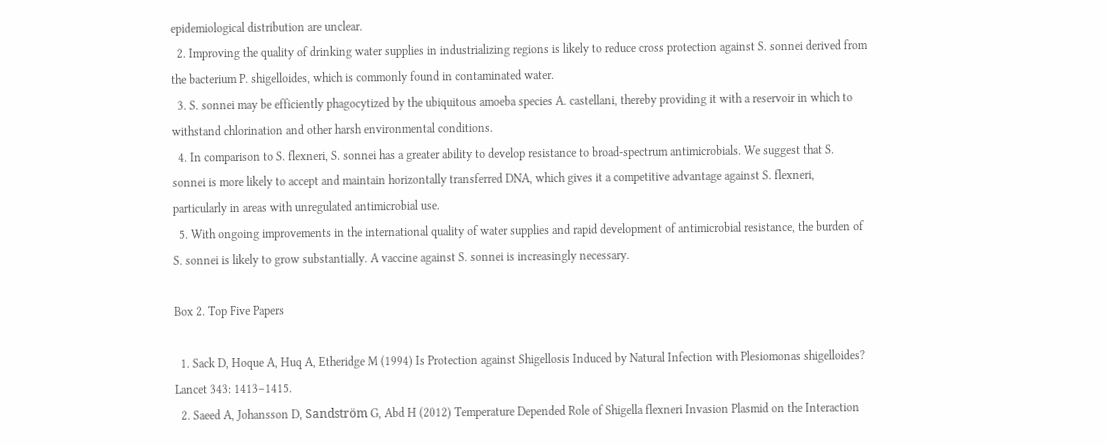epidemiological distribution are unclear.
  2. Improving the quality of drinking water supplies in industrializing regions is likely to reduce cross protection against S. sonnei derived from the bacterium P. shigelloides, which is commonly found in contaminated water.
  3. S. sonnei may be efficiently phagocytized by the ubiquitous amoeba species A. castellani, thereby providing it with a reservoir in which to withstand chlorination and other harsh environmental conditions.
  4. In comparison to S. flexneri, S. sonnei has a greater ability to develop resistance to broad-spectrum antimicrobials. We suggest that S. sonnei is more likely to accept and maintain horizontally transferred DNA, which gives it a competitive advantage against S. flexneri, particularly in areas with unregulated antimicrobial use.
  5. With ongoing improvements in the international quality of water supplies and rapid development of antimicrobial resistance, the burden of S. sonnei is likely to grow substantially. A vaccine against S. sonnei is increasingly necessary.

Box 2. Top Five Papers

  1. Sack D, Hoque A, Huq A, Etheridge M (1994) Is Protection against Shigellosis Induced by Natural Infection with Plesiomonas shigelloides? Lancet 343: 1413–1415.
  2. Saeed A, Johansson D, Sandström G, Abd H (2012) Temperature Depended Role of Shigella flexneri Invasion Plasmid on the Interaction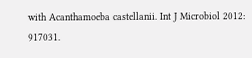with Acanthamoeba castellanii. Int J Microbiol 2012: 917031.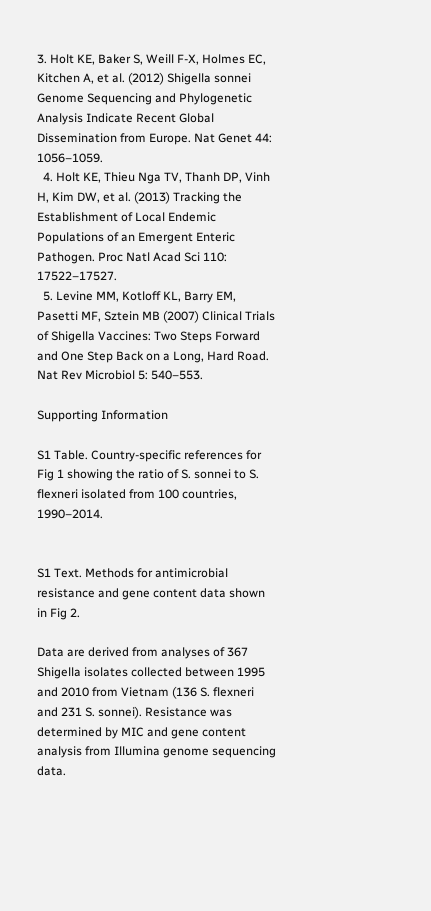3. Holt KE, Baker S, Weill F-X, Holmes EC, Kitchen A, et al. (2012) Shigella sonnei Genome Sequencing and Phylogenetic Analysis Indicate Recent Global Dissemination from Europe. Nat Genet 44: 1056–1059.
  4. Holt KE, Thieu Nga TV, Thanh DP, Vinh H, Kim DW, et al. (2013) Tracking the Establishment of Local Endemic Populations of an Emergent Enteric Pathogen. Proc Natl Acad Sci 110: 17522–17527.
  5. Levine MM, Kotloff KL, Barry EM, Pasetti MF, Sztein MB (2007) Clinical Trials of Shigella Vaccines: Two Steps Forward and One Step Back on a Long, Hard Road. Nat Rev Microbiol 5: 540–553.

Supporting Information

S1 Table. Country-specific references for Fig 1 showing the ratio of S. sonnei to S. flexneri isolated from 100 countries, 1990–2014.


S1 Text. Methods for antimicrobial resistance and gene content data shown in Fig 2.

Data are derived from analyses of 367 Shigella isolates collected between 1995 and 2010 from Vietnam (136 S. flexneri and 231 S. sonnei). Resistance was determined by MIC and gene content analysis from Illumina genome sequencing data.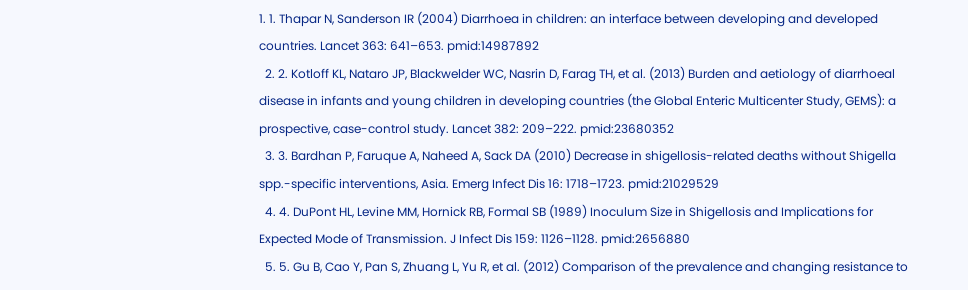1. 1. Thapar N, Sanderson IR (2004) Diarrhoea in children: an interface between developing and developed countries. Lancet 363: 641–653. pmid:14987892
  2. 2. Kotloff KL, Nataro JP, Blackwelder WC, Nasrin D, Farag TH, et al. (2013) Burden and aetiology of diarrhoeal disease in infants and young children in developing countries (the Global Enteric Multicenter Study, GEMS): a prospective, case-control study. Lancet 382: 209–222. pmid:23680352
  3. 3. Bardhan P, Faruque A, Naheed A, Sack DA (2010) Decrease in shigellosis-related deaths without Shigella spp.-specific interventions, Asia. Emerg Infect Dis 16: 1718–1723. pmid:21029529
  4. 4. DuPont HL, Levine MM, Hornick RB, Formal SB (1989) Inoculum Size in Shigellosis and Implications for Expected Mode of Transmission. J Infect Dis 159: 1126–1128. pmid:2656880
  5. 5. Gu B, Cao Y, Pan S, Zhuang L, Yu R, et al. (2012) Comparison of the prevalence and changing resistance to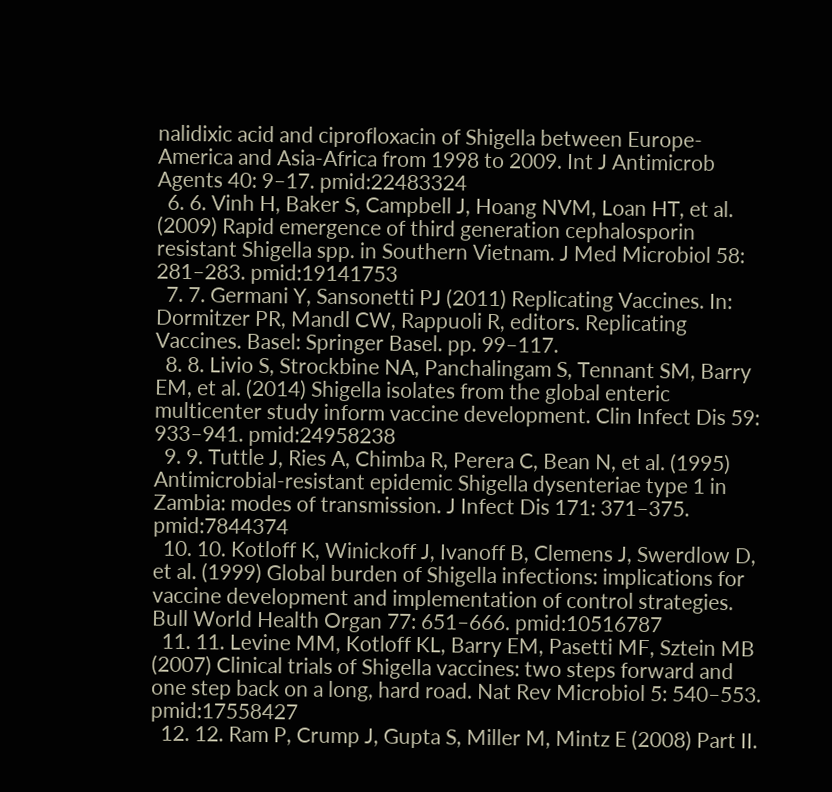nalidixic acid and ciprofloxacin of Shigella between Europe-America and Asia-Africa from 1998 to 2009. Int J Antimicrob Agents 40: 9–17. pmid:22483324
  6. 6. Vinh H, Baker S, Campbell J, Hoang NVM, Loan HT, et al. (2009) Rapid emergence of third generation cephalosporin resistant Shigella spp. in Southern Vietnam. J Med Microbiol 58: 281–283. pmid:19141753
  7. 7. Germani Y, Sansonetti PJ (2011) Replicating Vaccines. In: Dormitzer PR, Mandl CW, Rappuoli R, editors. Replicating Vaccines. Basel: Springer Basel. pp. 99–117.
  8. 8. Livio S, Strockbine NA, Panchalingam S, Tennant SM, Barry EM, et al. (2014) Shigella isolates from the global enteric multicenter study inform vaccine development. Clin Infect Dis 59: 933–941. pmid:24958238
  9. 9. Tuttle J, Ries A, Chimba R, Perera C, Bean N, et al. (1995) Antimicrobial-resistant epidemic Shigella dysenteriae type 1 in Zambia: modes of transmission. J Infect Dis 171: 371–375. pmid:7844374
  10. 10. Kotloff K, Winickoff J, Ivanoff B, Clemens J, Swerdlow D, et al. (1999) Global burden of Shigella infections: implications for vaccine development and implementation of control strategies. Bull World Health Organ 77: 651–666. pmid:10516787
  11. 11. Levine MM, Kotloff KL, Barry EM, Pasetti MF, Sztein MB (2007) Clinical trials of Shigella vaccines: two steps forward and one step back on a long, hard road. Nat Rev Microbiol 5: 540–553. pmid:17558427
  12. 12. Ram P, Crump J, Gupta S, Miller M, Mintz E (2008) Part II.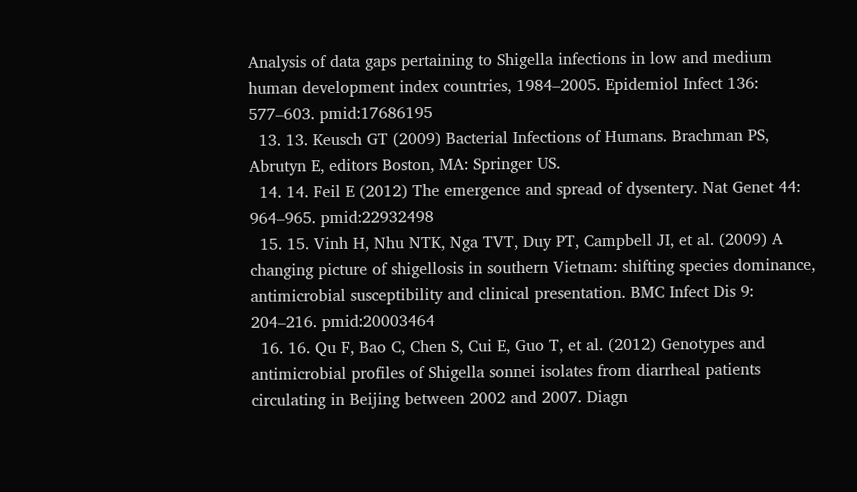Analysis of data gaps pertaining to Shigella infections in low and medium human development index countries, 1984–2005. Epidemiol Infect 136: 577–603. pmid:17686195
  13. 13. Keusch GT (2009) Bacterial Infections of Humans. Brachman PS, Abrutyn E, editors Boston, MA: Springer US.
  14. 14. Feil E (2012) The emergence and spread of dysentery. Nat Genet 44: 964–965. pmid:22932498
  15. 15. Vinh H, Nhu NTK, Nga TVT, Duy PT, Campbell JI, et al. (2009) A changing picture of shigellosis in southern Vietnam: shifting species dominance, antimicrobial susceptibility and clinical presentation. BMC Infect Dis 9: 204–216. pmid:20003464
  16. 16. Qu F, Bao C, Chen S, Cui E, Guo T, et al. (2012) Genotypes and antimicrobial profiles of Shigella sonnei isolates from diarrheal patients circulating in Beijing between 2002 and 2007. Diagn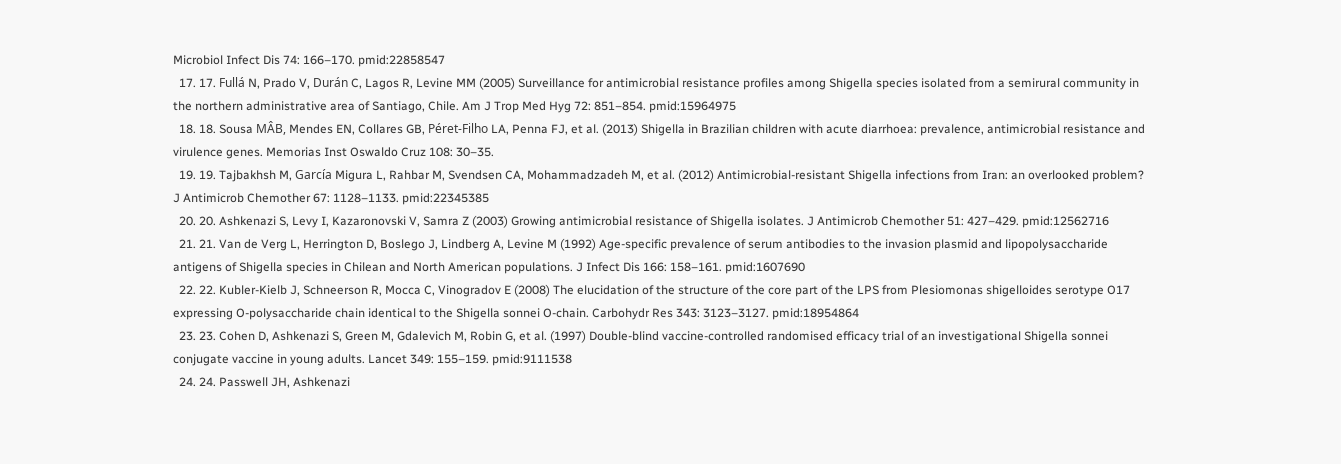Microbiol Infect Dis 74: 166–170. pmid:22858547
  17. 17. Fullá N, Prado V, Durán C, Lagos R, Levine MM (2005) Surveillance for antimicrobial resistance profiles among Shigella species isolated from a semirural community in the northern administrative area of Santiago, Chile. Am J Trop Med Hyg 72: 851–854. pmid:15964975
  18. 18. Sousa MÂB, Mendes EN, Collares GB, Péret-Filho LA, Penna FJ, et al. (2013) Shigella in Brazilian children with acute diarrhoea: prevalence, antimicrobial resistance and virulence genes. Memorias Inst Oswaldo Cruz 108: 30–35.
  19. 19. Tajbakhsh M, García Migura L, Rahbar M, Svendsen CA, Mohammadzadeh M, et al. (2012) Antimicrobial-resistant Shigella infections from Iran: an overlooked problem? J Antimicrob Chemother 67: 1128–1133. pmid:22345385
  20. 20. Ashkenazi S, Levy I, Kazaronovski V, Samra Z (2003) Growing antimicrobial resistance of Shigella isolates. J Antimicrob Chemother 51: 427–429. pmid:12562716
  21. 21. Van de Verg L, Herrington D, Boslego J, Lindberg A, Levine M (1992) Age-specific prevalence of serum antibodies to the invasion plasmid and lipopolysaccharide antigens of Shigella species in Chilean and North American populations. J Infect Dis 166: 158–161. pmid:1607690
  22. 22. Kubler-Kielb J, Schneerson R, Mocca C, Vinogradov E (2008) The elucidation of the structure of the core part of the LPS from Plesiomonas shigelloides serotype O17 expressing O-polysaccharide chain identical to the Shigella sonnei O-chain. Carbohydr Res 343: 3123–3127. pmid:18954864
  23. 23. Cohen D, Ashkenazi S, Green M, Gdalevich M, Robin G, et al. (1997) Double-blind vaccine-controlled randomised efficacy trial of an investigational Shigella sonnei conjugate vaccine in young adults. Lancet 349: 155–159. pmid:9111538
  24. 24. Passwell JH, Ashkenazi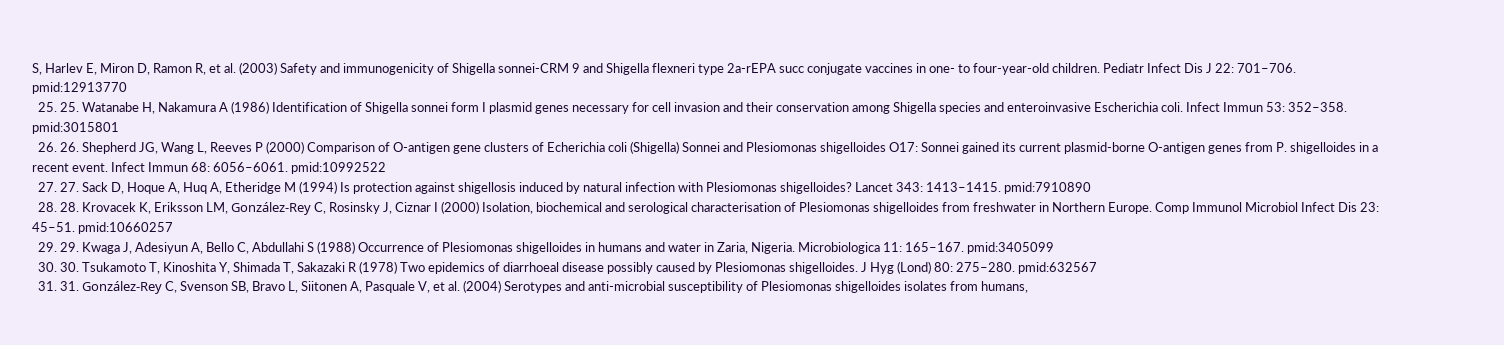S, Harlev E, Miron D, Ramon R, et al. (2003) Safety and immunogenicity of Shigella sonnei-CRM 9 and Shigella flexneri type 2a-rEPA succ conjugate vaccines in one- to four-year-old children. Pediatr Infect Dis J 22: 701–706. pmid:12913770
  25. 25. Watanabe H, Nakamura A (1986) Identification of Shigella sonnei form I plasmid genes necessary for cell invasion and their conservation among Shigella species and enteroinvasive Escherichia coli. Infect Immun 53: 352–358. pmid:3015801
  26. 26. Shepherd JG, Wang L, Reeves P (2000) Comparison of O-antigen gene clusters of Echerichia coli (Shigella) Sonnei and Plesiomonas shigelloides O17: Sonnei gained its current plasmid-borne O-antigen genes from P. shigelloides in a recent event. Infect Immun 68: 6056–6061. pmid:10992522
  27. 27. Sack D, Hoque A, Huq A, Etheridge M (1994) Is protection against shigellosis induced by natural infection with Plesiomonas shigelloides? Lancet 343: 1413–1415. pmid:7910890
  28. 28. Krovacek K, Eriksson LM, González-Rey C, Rosinsky J, Ciznar I (2000) Isolation, biochemical and serological characterisation of Plesiomonas shigelloides from freshwater in Northern Europe. Comp Immunol Microbiol Infect Dis 23: 45–51. pmid:10660257
  29. 29. Kwaga J, Adesiyun A, Bello C, Abdullahi S (1988) Occurrence of Plesiomonas shigelloides in humans and water in Zaria, Nigeria. Microbiologica 11: 165–167. pmid:3405099
  30. 30. Tsukamoto T, Kinoshita Y, Shimada T, Sakazaki R (1978) Two epidemics of diarrhoeal disease possibly caused by Plesiomonas shigelloides. J Hyg (Lond) 80: 275–280. pmid:632567
  31. 31. González-Rey C, Svenson SB, Bravo L, Siitonen A, Pasquale V, et al. (2004) Serotypes and anti-microbial susceptibility of Plesiomonas shigelloides isolates from humans,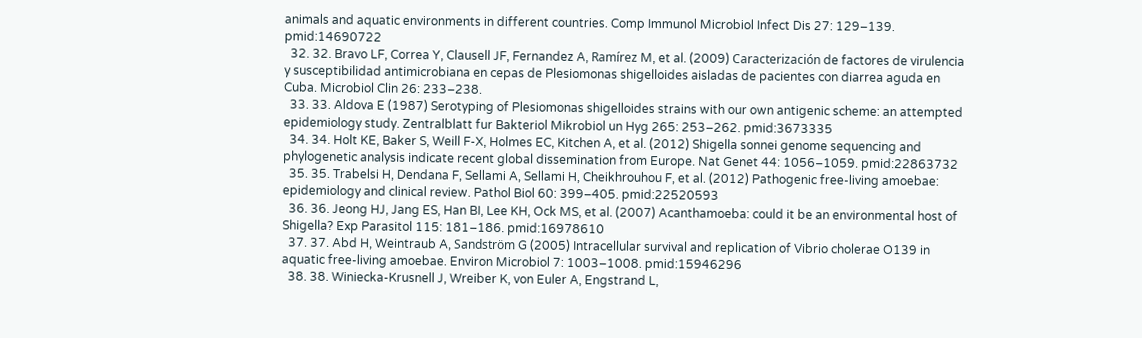animals and aquatic environments in different countries. Comp Immunol Microbiol Infect Dis 27: 129–139. pmid:14690722
  32. 32. Bravo LF, Correa Y, Clausell JF, Fernandez A, Ramírez M, et al. (2009) Caracterización de factores de virulencia y susceptibilidad antimicrobiana en cepas de Plesiomonas shigelloides aisladas de pacientes con diarrea aguda en Cuba. Microbiol Clin 26: 233–238.
  33. 33. Aldova E (1987) Serotyping of Plesiomonas shigelloides strains with our own antigenic scheme: an attempted epidemiology study. Zentralblatt fur Bakteriol Mikrobiol un Hyg 265: 253–262. pmid:3673335
  34. 34. Holt KE, Baker S, Weill F-X, Holmes EC, Kitchen A, et al. (2012) Shigella sonnei genome sequencing and phylogenetic analysis indicate recent global dissemination from Europe. Nat Genet 44: 1056–1059. pmid:22863732
  35. 35. Trabelsi H, Dendana F, Sellami A, Sellami H, Cheikhrouhou F, et al. (2012) Pathogenic free-living amoebae: epidemiology and clinical review. Pathol Biol 60: 399–405. pmid:22520593
  36. 36. Jeong HJ, Jang ES, Han BI, Lee KH, Ock MS, et al. (2007) Acanthamoeba: could it be an environmental host of Shigella? Exp Parasitol 115: 181–186. pmid:16978610
  37. 37. Abd H, Weintraub A, Sandström G (2005) Intracellular survival and replication of Vibrio cholerae O139 in aquatic free-living amoebae. Environ Microbiol 7: 1003–1008. pmid:15946296
  38. 38. Winiecka-Krusnell J, Wreiber K, von Euler A, Engstrand L,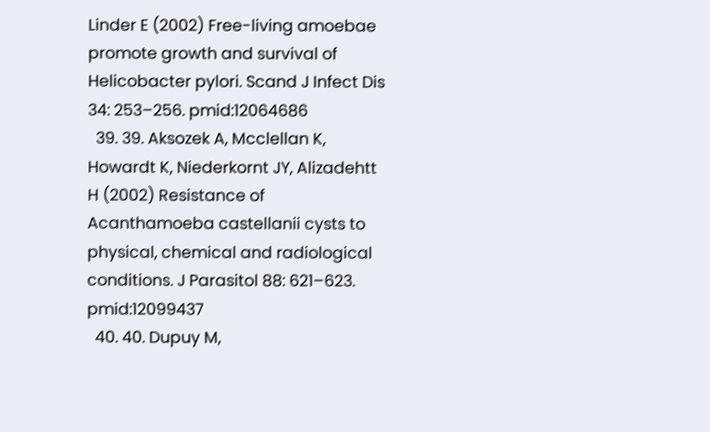Linder E (2002) Free-living amoebae promote growth and survival of Helicobacter pylori. Scand J Infect Dis 34: 253–256. pmid:12064686
  39. 39. Aksozek A, Mcclellan K, Howardt K, Niederkornt JY, Alizadehtt H (2002) Resistance of Acanthamoeba castellanii cysts to physical, chemical and radiological conditions. J Parasitol 88: 621–623. pmid:12099437
  40. 40. Dupuy M,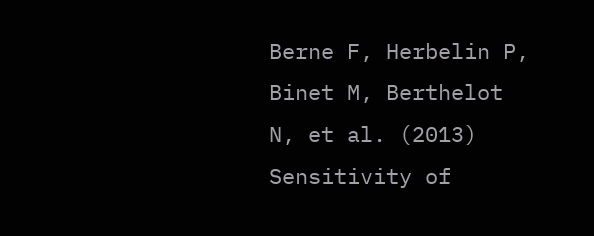Berne F, Herbelin P, Binet M, Berthelot N, et al. (2013) Sensitivity of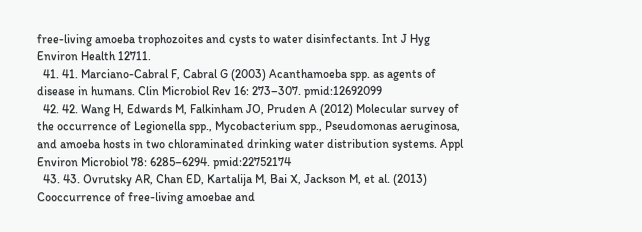free-living amoeba trophozoites and cysts to water disinfectants. Int J Hyg Environ Health 12711.
  41. 41. Marciano-Cabral F, Cabral G (2003) Acanthamoeba spp. as agents of disease in humans. Clin Microbiol Rev 16: 273–307. pmid:12692099
  42. 42. Wang H, Edwards M, Falkinham JO, Pruden A (2012) Molecular survey of the occurrence of Legionella spp., Mycobacterium spp., Pseudomonas aeruginosa, and amoeba hosts in two chloraminated drinking water distribution systems. Appl Environ Microbiol 78: 6285–6294. pmid:22752174
  43. 43. Ovrutsky AR, Chan ED, Kartalija M, Bai X, Jackson M, et al. (2013) Cooccurrence of free-living amoebae and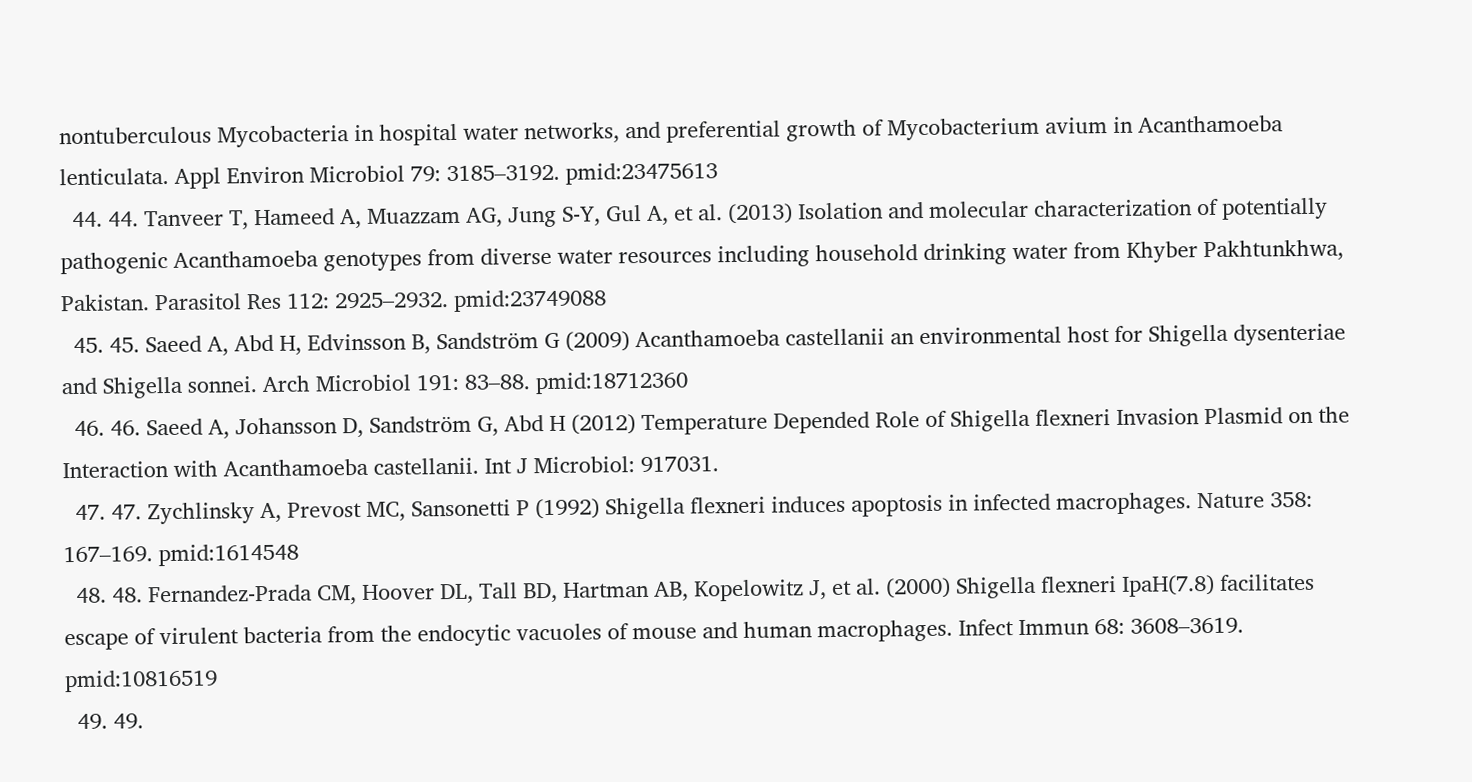nontuberculous Mycobacteria in hospital water networks, and preferential growth of Mycobacterium avium in Acanthamoeba lenticulata. Appl Environ Microbiol 79: 3185–3192. pmid:23475613
  44. 44. Tanveer T, Hameed A, Muazzam AG, Jung S-Y, Gul A, et al. (2013) Isolation and molecular characterization of potentially pathogenic Acanthamoeba genotypes from diverse water resources including household drinking water from Khyber Pakhtunkhwa, Pakistan. Parasitol Res 112: 2925–2932. pmid:23749088
  45. 45. Saeed A, Abd H, Edvinsson B, Sandström G (2009) Acanthamoeba castellanii an environmental host for Shigella dysenteriae and Shigella sonnei. Arch Microbiol 191: 83–88. pmid:18712360
  46. 46. Saeed A, Johansson D, Sandström G, Abd H (2012) Temperature Depended Role of Shigella flexneri Invasion Plasmid on the Interaction with Acanthamoeba castellanii. Int J Microbiol: 917031.
  47. 47. Zychlinsky A, Prevost MC, Sansonetti P (1992) Shigella flexneri induces apoptosis in infected macrophages. Nature 358: 167–169. pmid:1614548
  48. 48. Fernandez-Prada CM, Hoover DL, Tall BD, Hartman AB, Kopelowitz J, et al. (2000) Shigella flexneri IpaH(7.8) facilitates escape of virulent bacteria from the endocytic vacuoles of mouse and human macrophages. Infect Immun 68: 3608–3619. pmid:10816519
  49. 49.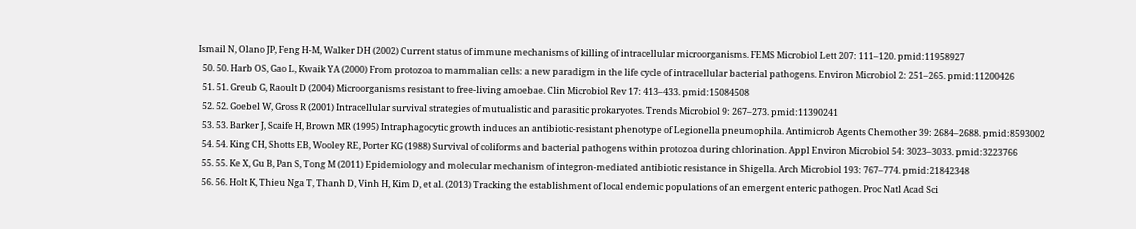Ismail N, Olano JP, Feng H-M, Walker DH (2002) Current status of immune mechanisms of killing of intracellular microorganisms. FEMS Microbiol Lett 207: 111–120. pmid:11958927
  50. 50. Harb OS, Gao L, Kwaik YA (2000) From protozoa to mammalian cells: a new paradigm in the life cycle of intracellular bacterial pathogens. Environ Microbiol 2: 251–265. pmid:11200426
  51. 51. Greub G, Raoult D (2004) Microorganisms resistant to free-living amoebae. Clin Microbiol Rev 17: 413–433. pmid:15084508
  52. 52. Goebel W, Gross R (2001) Intracellular survival strategies of mutualistic and parasitic prokaryotes. Trends Microbiol 9: 267–273. pmid:11390241
  53. 53. Barker J, Scaife H, Brown MR (1995) Intraphagocytic growth induces an antibiotic-resistant phenotype of Legionella pneumophila. Antimicrob Agents Chemother 39: 2684–2688. pmid:8593002
  54. 54. King CH, Shotts EB, Wooley RE, Porter KG (1988) Survival of coliforms and bacterial pathogens within protozoa during chlorination. Appl Environ Microbiol 54: 3023–3033. pmid:3223766
  55. 55. Ke X, Gu B, Pan S, Tong M (2011) Epidemiology and molecular mechanism of integron-mediated antibiotic resistance in Shigella. Arch Microbiol 193: 767–774. pmid:21842348
  56. 56. Holt K, Thieu Nga T, Thanh D, Vinh H, Kim D, et al. (2013) Tracking the establishment of local endemic populations of an emergent enteric pathogen. Proc Natl Acad Sci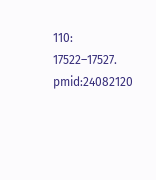110: 17522–17527. pmid:24082120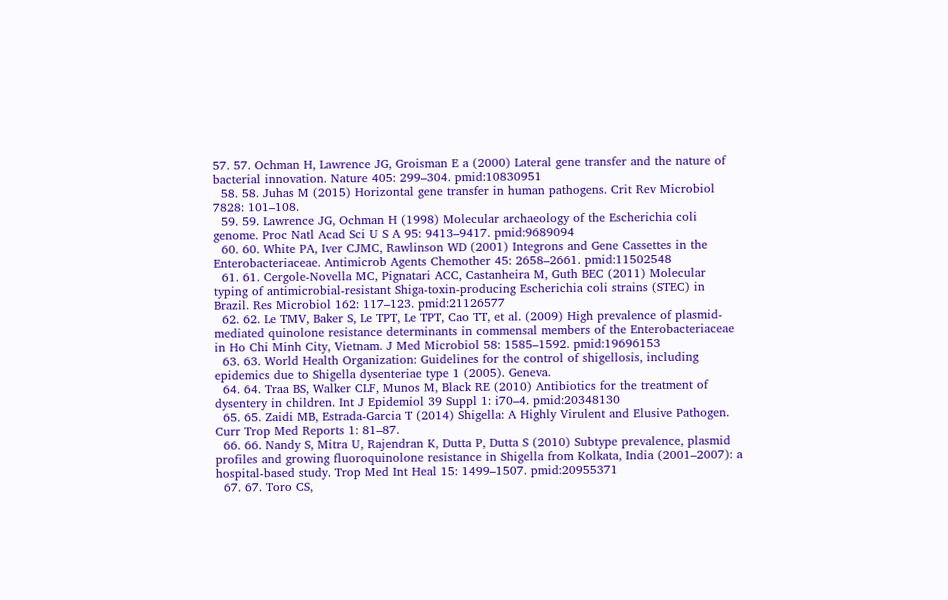57. 57. Ochman H, Lawrence JG, Groisman E a (2000) Lateral gene transfer and the nature of bacterial innovation. Nature 405: 299–304. pmid:10830951
  58. 58. Juhas M (2015) Horizontal gene transfer in human pathogens. Crit Rev Microbiol 7828: 101–108.
  59. 59. Lawrence JG, Ochman H (1998) Molecular archaeology of the Escherichia coli genome. Proc Natl Acad Sci U S A 95: 9413–9417. pmid:9689094
  60. 60. White PA, Iver CJMC, Rawlinson WD (2001) Integrons and Gene Cassettes in the Enterobacteriaceae. Antimicrob Agents Chemother 45: 2658–2661. pmid:11502548
  61. 61. Cergole-Novella MC, Pignatari ACC, Castanheira M, Guth BEC (2011) Molecular typing of antimicrobial-resistant Shiga-toxin-producing Escherichia coli strains (STEC) in Brazil. Res Microbiol 162: 117–123. pmid:21126577
  62. 62. Le TMV, Baker S, Le TPT, Le TPT, Cao TT, et al. (2009) High prevalence of plasmid-mediated quinolone resistance determinants in commensal members of the Enterobacteriaceae in Ho Chi Minh City, Vietnam. J Med Microbiol 58: 1585–1592. pmid:19696153
  63. 63. World Health Organization: Guidelines for the control of shigellosis, including epidemics due to Shigella dysenteriae type 1 (2005). Geneva.
  64. 64. Traa BS, Walker CLF, Munos M, Black RE (2010) Antibiotics for the treatment of dysentery in children. Int J Epidemiol 39 Suppl 1: i70–4. pmid:20348130
  65. 65. Zaidi MB, Estrada-Garcia T (2014) Shigella: A Highly Virulent and Elusive Pathogen. Curr Trop Med Reports 1: 81–87.
  66. 66. Nandy S, Mitra U, Rajendran K, Dutta P, Dutta S (2010) Subtype prevalence, plasmid profiles and growing fluoroquinolone resistance in Shigella from Kolkata, India (2001–2007): a hospital-based study. Trop Med Int Heal 15: 1499–1507. pmid:20955371
  67. 67. Toro CS,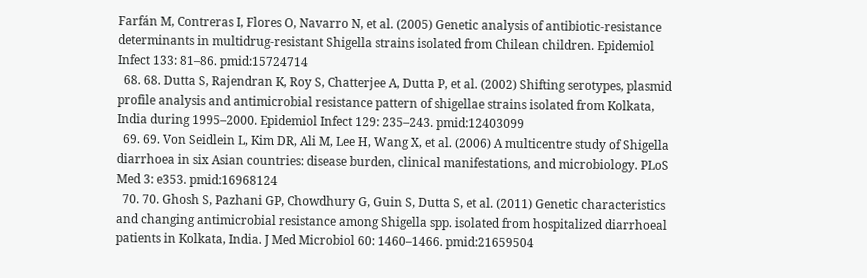Farfán M, Contreras I, Flores O, Navarro N, et al. (2005) Genetic analysis of antibiotic-resistance determinants in multidrug-resistant Shigella strains isolated from Chilean children. Epidemiol Infect 133: 81–86. pmid:15724714
  68. 68. Dutta S, Rajendran K, Roy S, Chatterjee A, Dutta P, et al. (2002) Shifting serotypes, plasmid profile analysis and antimicrobial resistance pattern of shigellae strains isolated from Kolkata, India during 1995–2000. Epidemiol Infect 129: 235–243. pmid:12403099
  69. 69. Von Seidlein L, Kim DR, Ali M, Lee H, Wang X, et al. (2006) A multicentre study of Shigella diarrhoea in six Asian countries: disease burden, clinical manifestations, and microbiology. PLoS Med 3: e353. pmid:16968124
  70. 70. Ghosh S, Pazhani GP, Chowdhury G, Guin S, Dutta S, et al. (2011) Genetic characteristics and changing antimicrobial resistance among Shigella spp. isolated from hospitalized diarrhoeal patients in Kolkata, India. J Med Microbiol 60: 1460–1466. pmid:21659504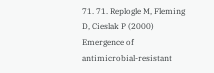71. 71. Replogle M, Fleming D, Cieslak P (2000) Emergence of antimicrobial-resistant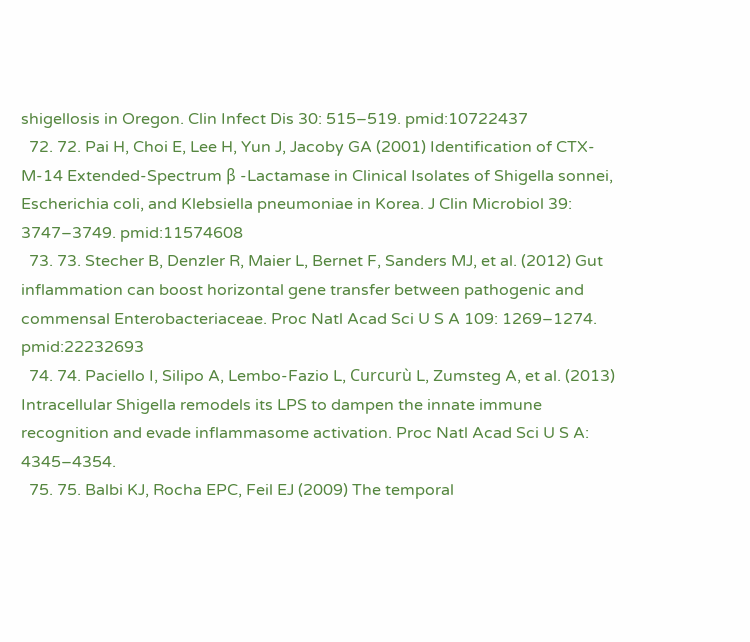shigellosis in Oregon. Clin Infect Dis 30: 515–519. pmid:10722437
  72. 72. Pai H, Choi E, Lee H, Yun J, Jacoby GA (2001) Identification of CTX-M-14 Extended-Spectrum β -Lactamase in Clinical Isolates of Shigella sonnei, Escherichia coli, and Klebsiella pneumoniae in Korea. J Clin Microbiol 39: 3747–3749. pmid:11574608
  73. 73. Stecher B, Denzler R, Maier L, Bernet F, Sanders MJ, et al. (2012) Gut inflammation can boost horizontal gene transfer between pathogenic and commensal Enterobacteriaceae. Proc Natl Acad Sci U S A 109: 1269–1274. pmid:22232693
  74. 74. Paciello I, Silipo A, Lembo-Fazio L, Curcurù L, Zumsteg A, et al. (2013) Intracellular Shigella remodels its LPS to dampen the innate immune recognition and evade inflammasome activation. Proc Natl Acad Sci U S A: 4345–4354.
  75. 75. Balbi KJ, Rocha EPC, Feil EJ (2009) The temporal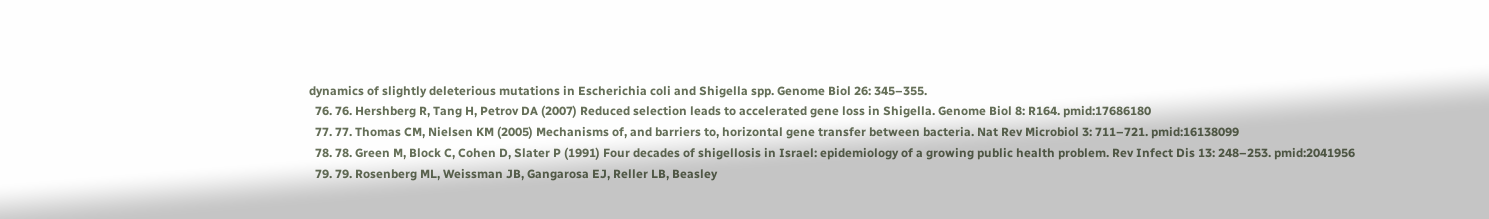dynamics of slightly deleterious mutations in Escherichia coli and Shigella spp. Genome Biol 26: 345–355.
  76. 76. Hershberg R, Tang H, Petrov DA (2007) Reduced selection leads to accelerated gene loss in Shigella. Genome Biol 8: R164. pmid:17686180
  77. 77. Thomas CM, Nielsen KM (2005) Mechanisms of, and barriers to, horizontal gene transfer between bacteria. Nat Rev Microbiol 3: 711–721. pmid:16138099
  78. 78. Green M, Block C, Cohen D, Slater P (1991) Four decades of shigellosis in Israel: epidemiology of a growing public health problem. Rev Infect Dis 13: 248–253. pmid:2041956
  79. 79. Rosenberg ML, Weissman JB, Gangarosa EJ, Reller LB, Beasley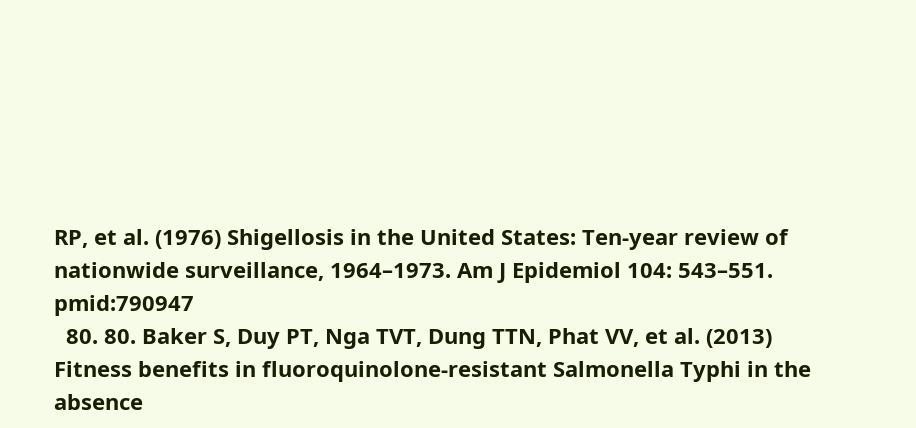RP, et al. (1976) Shigellosis in the United States: Ten-year review of nationwide surveillance, 1964–1973. Am J Epidemiol 104: 543–551. pmid:790947
  80. 80. Baker S, Duy PT, Nga TVT, Dung TTN, Phat VV, et al. (2013) Fitness benefits in fluoroquinolone-resistant Salmonella Typhi in the absence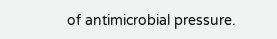of antimicrobial pressure.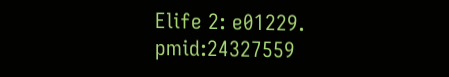Elife 2: e01229. pmid:24327559